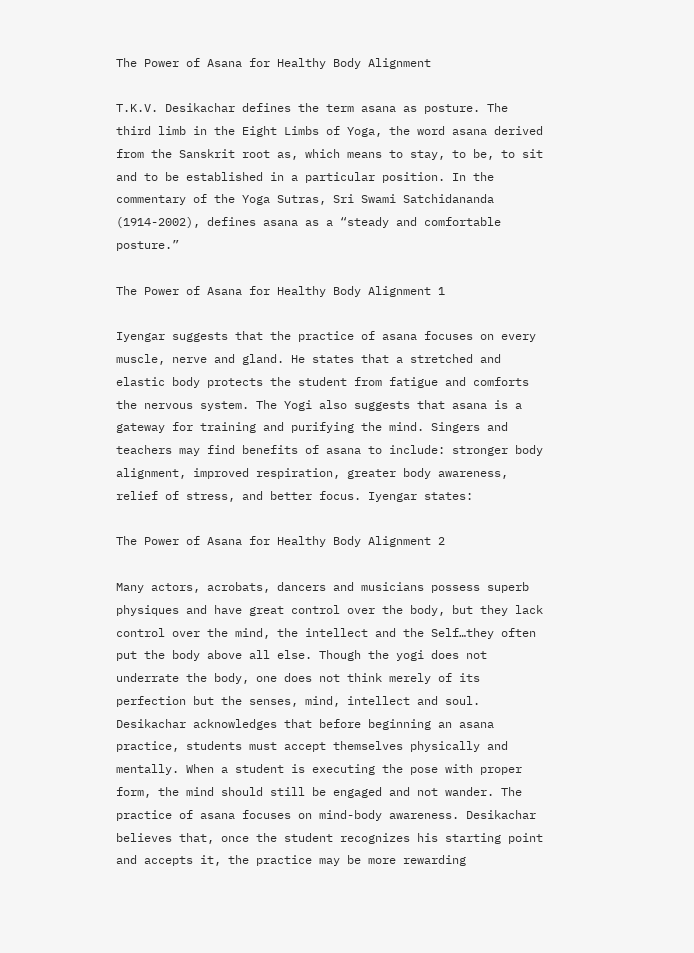The Power of Asana for Healthy Body Alignment

T.K.V. Desikachar defines the term asana as posture. The third limb in the Eight Limbs of Yoga, the word asana derived from the Sanskrit root as, which means to stay, to be, to sit and to be established in a particular position. In the commentary of the Yoga Sutras, Sri Swami Satchidananda (1914-2002), defines asana as a “steady and comfortable posture.”

The Power of Asana for Healthy Body Alignment 1

Iyengar suggests that the practice of asana focuses on every muscle, nerve and gland. He states that a stretched and elastic body protects the student from fatigue and comforts the nervous system. The Yogi also suggests that asana is a gateway for training and purifying the mind. Singers and teachers may find benefits of asana to include: stronger body alignment, improved respiration, greater body awareness, relief of stress, and better focus. Iyengar states:

The Power of Asana for Healthy Body Alignment 2

Many actors, acrobats, dancers and musicians possess superb physiques and have great control over the body, but they lack control over the mind, the intellect and the Self…they often put the body above all else. Though the yogi does not underrate the body, one does not think merely of its perfection but the senses, mind, intellect and soul. Desikachar acknowledges that before beginning an asana practice, students must accept themselves physically and mentally. When a student is executing the pose with proper form, the mind should still be engaged and not wander. The practice of asana focuses on mind-body awareness. Desikachar believes that, once the student recognizes his starting point and accepts it, the practice may be more rewarding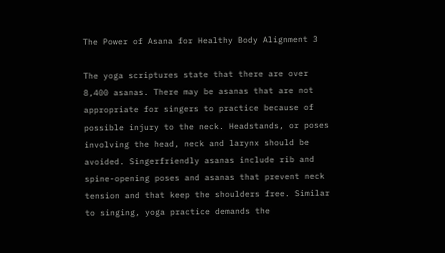The Power of Asana for Healthy Body Alignment 3

The yoga scriptures state that there are over 8,400 asanas. There may be asanas that are not appropriate for singers to practice because of possible injury to the neck. Headstands, or poses involving the head, neck and larynx should be avoided. Singerfriendly asanas include rib and spine-opening poses and asanas that prevent neck tension and that keep the shoulders free. Similar to singing, yoga practice demands the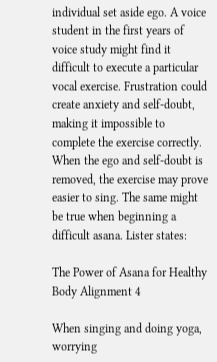individual set aside ego. A voice student in the first years of voice study might find it difficult to execute a particular vocal exercise. Frustration could create anxiety and self-doubt, making it impossible to complete the exercise correctly. When the ego and self-doubt is removed, the exercise may prove easier to sing. The same might be true when beginning a difficult asana. Lister states:

The Power of Asana for Healthy Body Alignment 4

When singing and doing yoga, worrying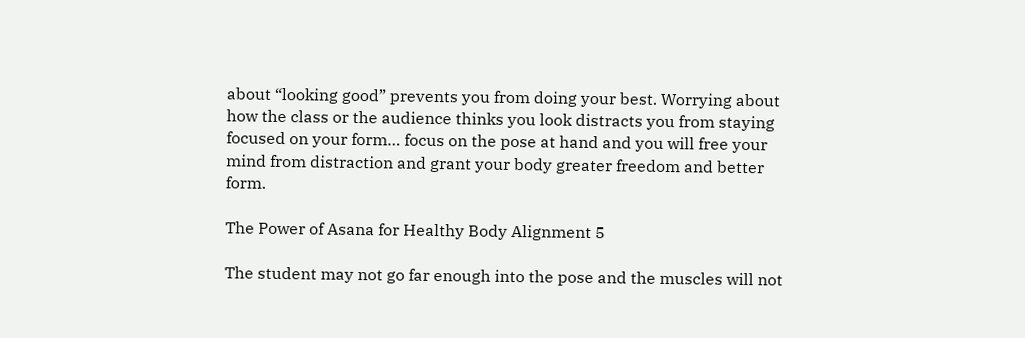about “looking good” prevents you from doing your best. Worrying about how the class or the audience thinks you look distracts you from staying focused on your form… focus on the pose at hand and you will free your mind from distraction and grant your body greater freedom and better form.

The Power of Asana for Healthy Body Alignment 5

The student may not go far enough into the pose and the muscles will not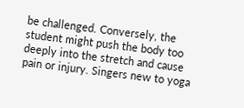be challenged. Conversely, the student might push the body too deeply into the stretch and cause pain or injury. Singers new to yoga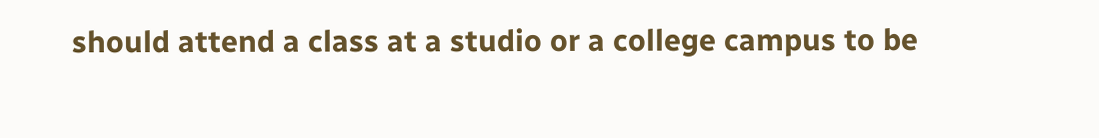should attend a class at a studio or a college campus to be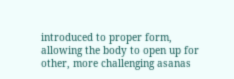introduced to proper form, allowing the body to open up for other, more challenging asanas